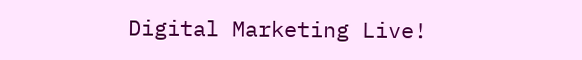Digital Marketing Live!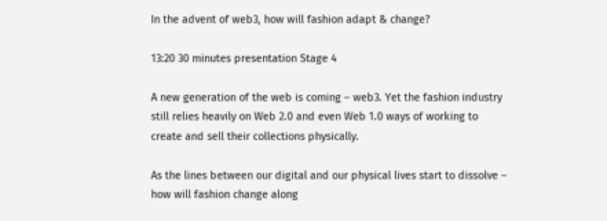In the advent of web3, how will fashion adapt & change?

13:20 30 minutes presentation Stage 4

A new generation of the web is coming – web3. Yet the fashion industry still relies heavily on Web 2.0 and even Web 1.0 ways of working to create and sell their collections physically.

As the lines between our digital and our physical lives start to dissolve – how will fashion change along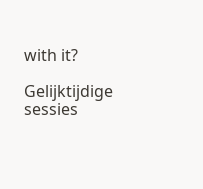with it?

Gelijktijdige sessies